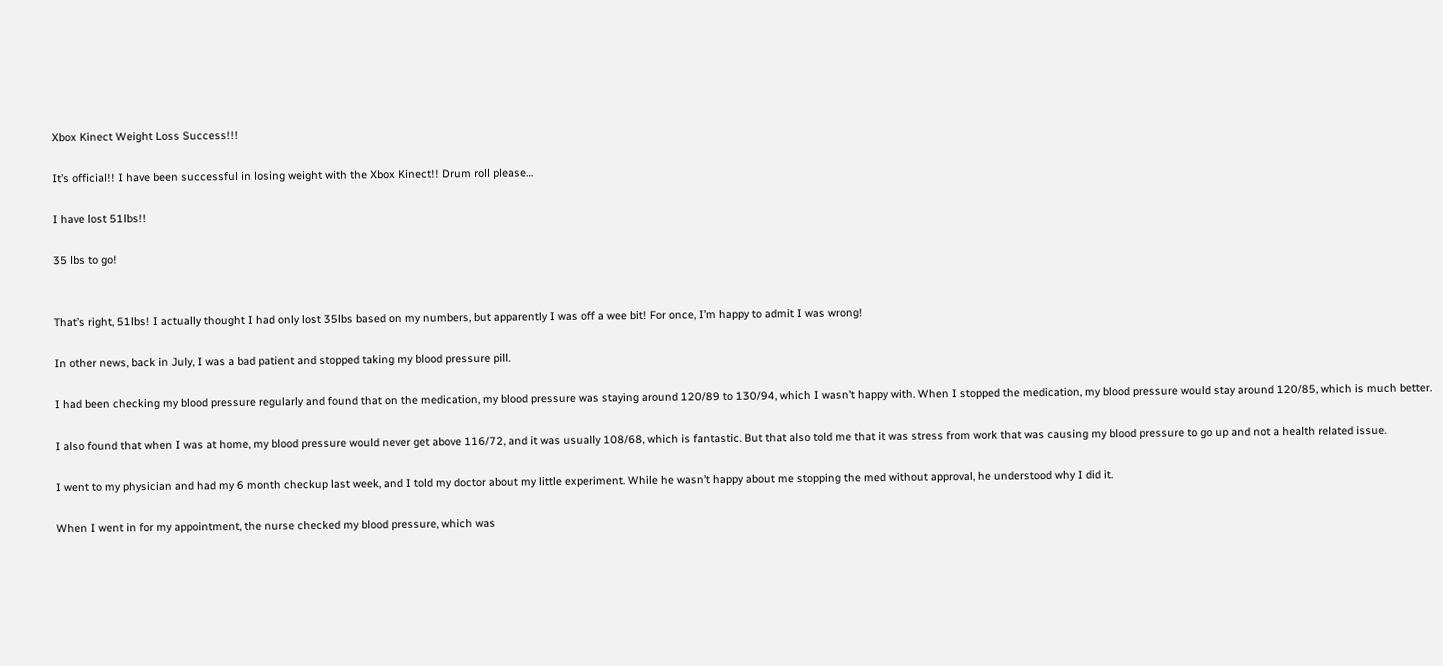Xbox Kinect Weight Loss Success!!!

It’s official!! I have been successful in losing weight with the Xbox Kinect!! Drum roll please…

I have lost 51lbs!!

35 lbs to go!


That’s right, 51lbs! I actually thought I had only lost 35lbs based on my numbers, but apparently I was off a wee bit! For once, I’m happy to admit I was wrong!

In other news, back in July, I was a bad patient and stopped taking my blood pressure pill.

I had been checking my blood pressure regularly and found that on the medication, my blood pressure was staying around 120/89 to 130/94, which I wasn’t happy with. When I stopped the medication, my blood pressure would stay around 120/85, which is much better.

I also found that when I was at home, my blood pressure would never get above 116/72, and it was usually 108/68, which is fantastic. But that also told me that it was stress from work that was causing my blood pressure to go up and not a health related issue.

I went to my physician and had my 6 month checkup last week, and I told my doctor about my little experiment. While he wasn’t happy about me stopping the med without approval, he understood why I did it.

When I went in for my appointment, the nurse checked my blood pressure, which was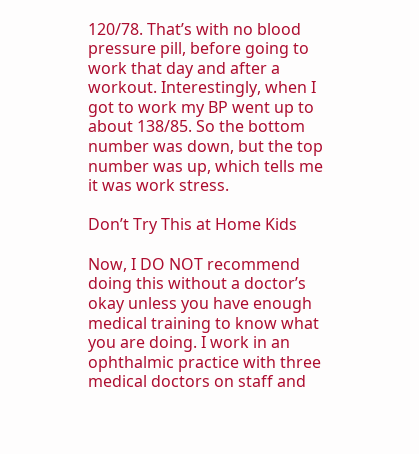120/78. That’s with no blood pressure pill, before going to work that day and after a workout. Interestingly, when I got to work my BP went up to about 138/85. So the bottom number was down, but the top number was up, which tells me it was work stress.

Don’t Try This at Home Kids

Now, I DO NOT recommend doing this without a doctor’s okay unless you have enough medical training to know what you are doing. I work in an ophthalmic practice with three medical doctors on staff and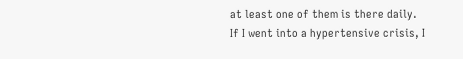at least one of them is there daily. If I went into a hypertensive crisis, I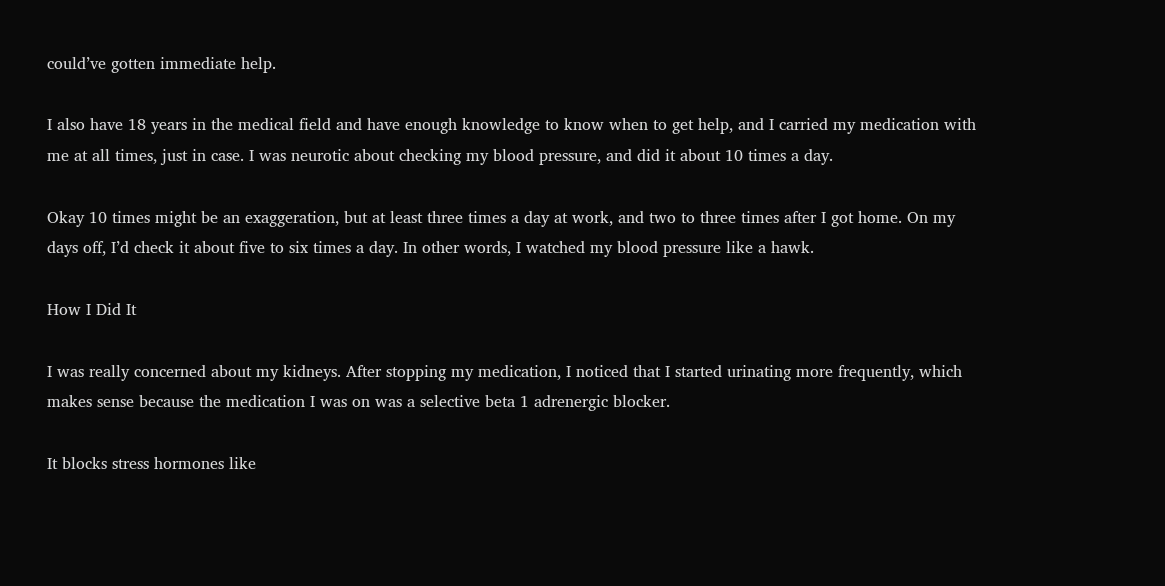could’ve gotten immediate help.

I also have 18 years in the medical field and have enough knowledge to know when to get help, and I carried my medication with me at all times, just in case. I was neurotic about checking my blood pressure, and did it about 10 times a day.

Okay 10 times might be an exaggeration, but at least three times a day at work, and two to three times after I got home. On my days off, I’d check it about five to six times a day. In other words, I watched my blood pressure like a hawk.

How I Did It

I was really concerned about my kidneys. After stopping my medication, I noticed that I started urinating more frequently, which makes sense because the medication I was on was a selective beta 1 adrenergic blocker.

It blocks stress hormones like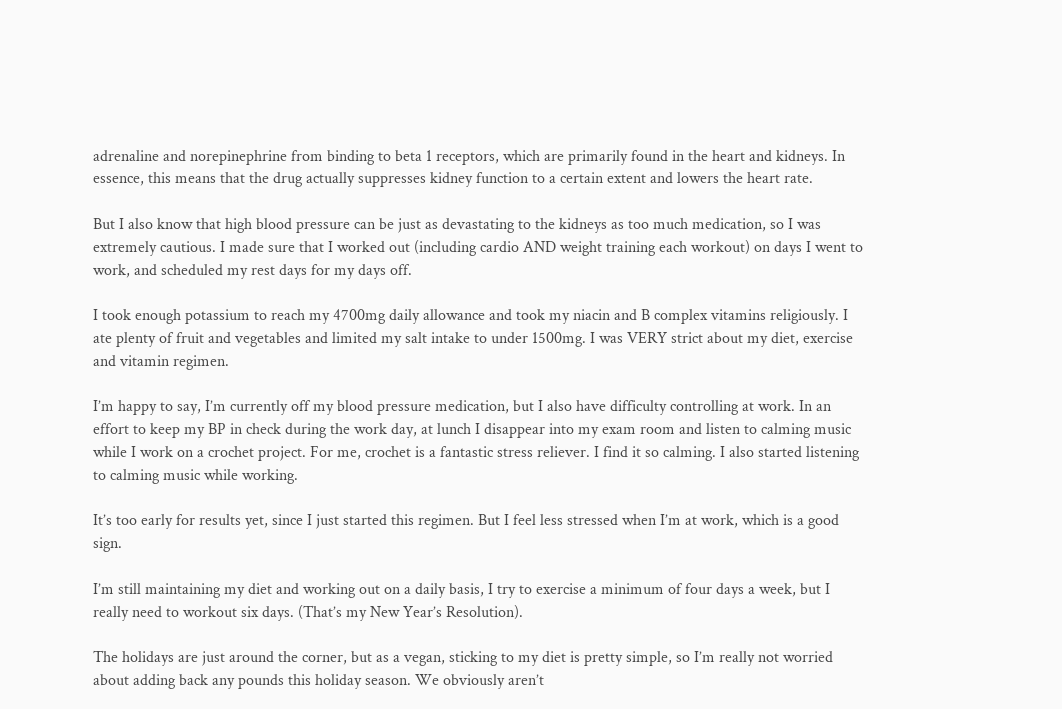adrenaline and norepinephrine from binding to beta 1 receptors, which are primarily found in the heart and kidneys. In essence, this means that the drug actually suppresses kidney function to a certain extent and lowers the heart rate.

But I also know that high blood pressure can be just as devastating to the kidneys as too much medication, so I was extremely cautious. I made sure that I worked out (including cardio AND weight training each workout) on days I went to work, and scheduled my rest days for my days off.

I took enough potassium to reach my 4700mg daily allowance and took my niacin and B complex vitamins religiously. I ate plenty of fruit and vegetables and limited my salt intake to under 1500mg. I was VERY strict about my diet, exercise and vitamin regimen.

I’m happy to say, I’m currently off my blood pressure medication, but I also have difficulty controlling at work. In an effort to keep my BP in check during the work day, at lunch I disappear into my exam room and listen to calming music while I work on a crochet project. For me, crochet is a fantastic stress reliever. I find it so calming. I also started listening to calming music while working.

It’s too early for results yet, since I just started this regimen. But I feel less stressed when I’m at work, which is a good sign.

I’m still maintaining my diet and working out on a daily basis, I try to exercise a minimum of four days a week, but I really need to workout six days. (That’s my New Year’s Resolution).

The holidays are just around the corner, but as a vegan, sticking to my diet is pretty simple, so I’m really not worried about adding back any pounds this holiday season. We obviously aren’t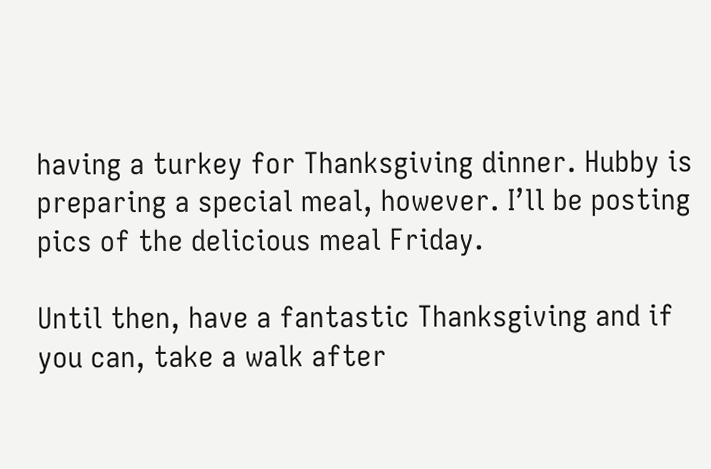having a turkey for Thanksgiving dinner. Hubby is preparing a special meal, however. I’ll be posting pics of the delicious meal Friday.

Until then, have a fantastic Thanksgiving and if you can, take a walk after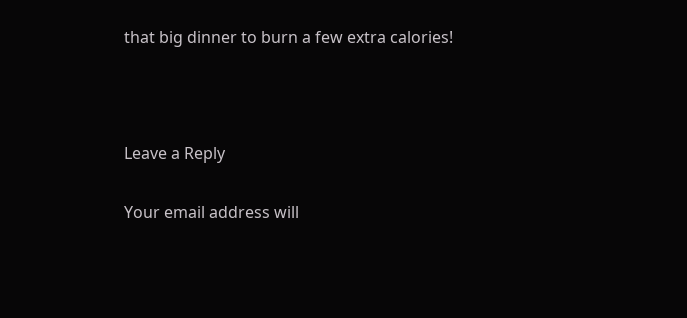that big dinner to burn a few extra calories!



Leave a Reply

Your email address will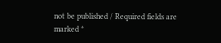not be published / Required fields are marked *